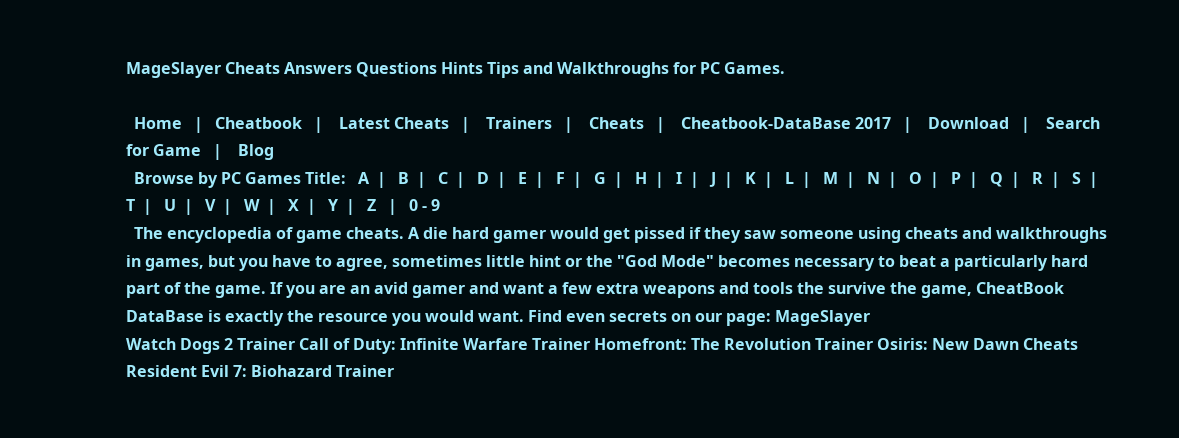MageSlayer Cheats Answers Questions Hints Tips and Walkthroughs for PC Games.

  Home   |   Cheatbook   |    Latest Cheats   |    Trainers   |    Cheats   |    Cheatbook-DataBase 2017   |    Download   |    Search for Game   |    Blog
  Browse by PC Games Title:   A  |   B  |   C  |   D  |   E  |   F  |   G  |   H  |   I  |   J  |   K  |   L  |   M  |   N  |   O  |   P  |   Q  |   R  |   S  |   T  |   U  |   V  |   W  |   X  |   Y  |   Z   |   0 - 9
  The encyclopedia of game cheats. A die hard gamer would get pissed if they saw someone using cheats and walkthroughs in games, but you have to agree, sometimes little hint or the "God Mode" becomes necessary to beat a particularly hard part of the game. If you are an avid gamer and want a few extra weapons and tools the survive the game, CheatBook DataBase is exactly the resource you would want. Find even secrets on our page: MageSlayer
Watch Dogs 2 Trainer Call of Duty: Infinite Warfare Trainer Homefront: The Revolution Trainer Osiris: New Dawn Cheats Resident Evil 7: Biohazard Trainer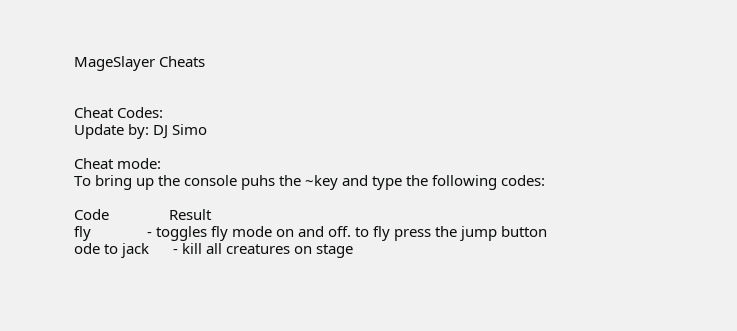MageSlayer Cheats


Cheat Codes:
Update by: DJ Simo

Cheat mode:
To bring up the console puhs the ~key and type the following codes:

Code               Result
fly              - toggles fly mode on and off. to fly press the jump button
ode to jack      - kill all creatures on stage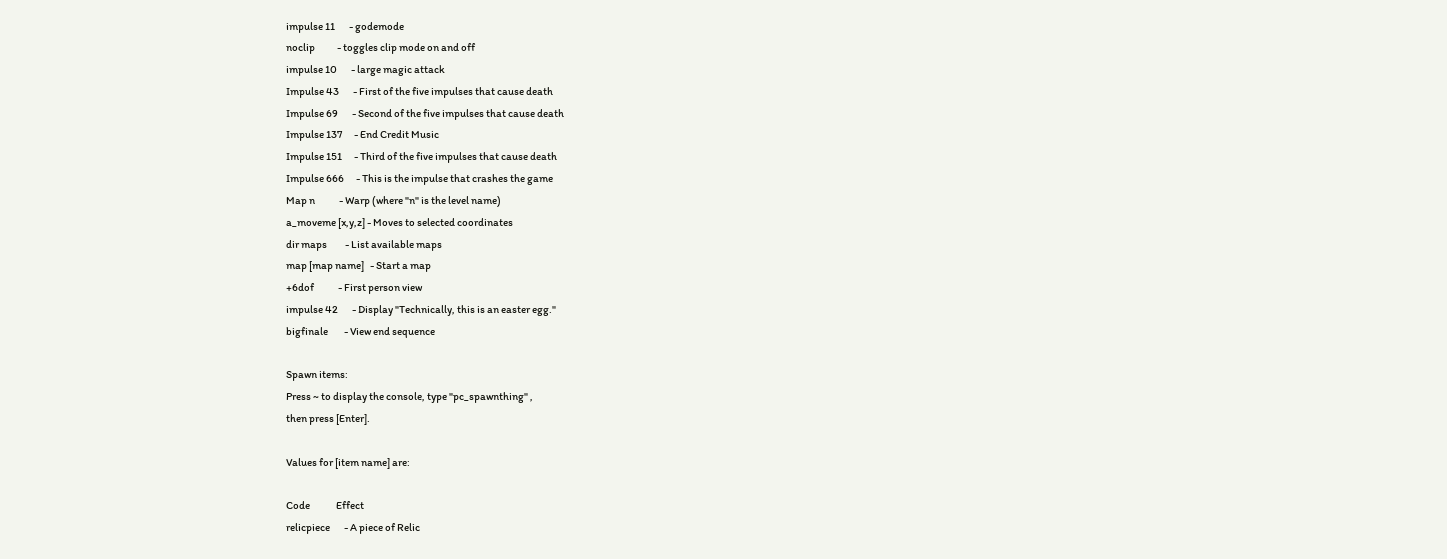impulse 11       - godemode
noclip           - toggles clip mode on and off
impulse 10       - large magic attack
Impulse 43       - First of the five impulses that cause death
Impulse 69       - Second of the five impulses that cause death
Impulse 137      - End Credit Music
Impulse 151      - Third of the five impulses that cause death
Impulse 666      - This is the impulse that crashes the game
Map n            - Warp (where "n" is the level name)
a_moveme [x,y,z] - Moves to selected coordinates
dir maps         - List available maps
map [map name]   - Start a map
+6dof            - First person view
impulse 42       - Display "Technically, this is an easter egg."
bigfinale        - View end sequence

Spawn items:
Press ~ to display the console, type "pc_spawnthing" ,
then press [Enter].

Values for [item name] are:

Code             Effect
relicpiece       - A piece of Relic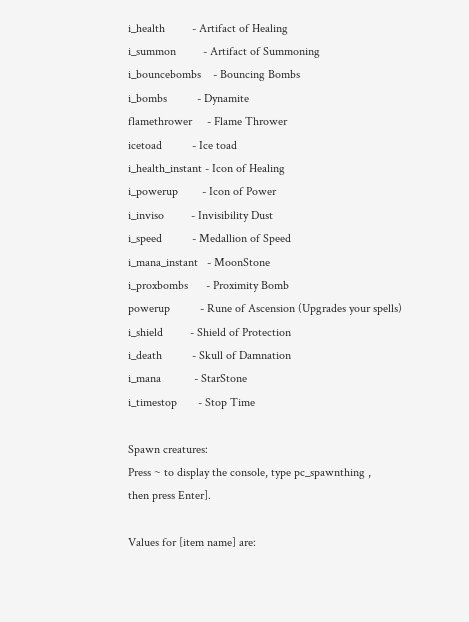i_health         - Artifact of Healing
i_summon         - Artifact of Summoning
i_bouncebombs    - Bouncing Bombs
i_bombs          - Dynamite
flamethrower     - Flame Thrower
icetoad          - Ice toad
i_health_instant - Icon of Healing
i_powerup        - Icon of Power
i_inviso         - Invisibility Dust
i_speed          - Medallion of Speed
i_mana_instant   - MoonStone
i_proxbombs      - Proximity Bomb
powerup          - Rune of Ascension (Upgrades your spells)
i_shield         - Shield of Protection
i_death          - Skull of Damnation
i_mana           - StarStone
i_timestop       - Stop Time

Spawn creatures:
Press ~ to display the console, type pc_spawnthing ,
then press Enter].

Values for [item name] are: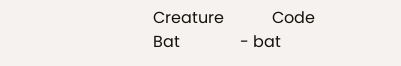Creature            Code
Bat               - bat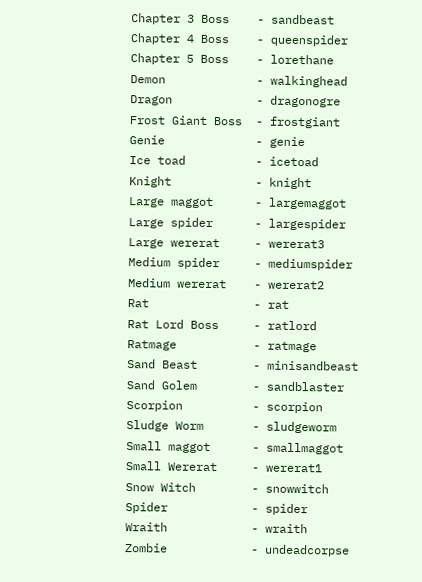Chapter 3 Boss    - sandbeast
Chapter 4 Boss    - queenspider
Chapter 5 Boss    - lorethane
Demon             - walkinghead
Dragon            - dragonogre
Frost Giant Boss  - frostgiant
Genie             - genie
Ice toad          - icetoad
Knight            - knight
Large maggot      - largemaggot
Large spider      - largespider
Large wererat     - wererat3
Medium spider     - mediumspider
Medium wererat    - wererat2
Rat               - rat
Rat Lord Boss     - ratlord
Ratmage           - ratmage
Sand Beast        - minisandbeast
Sand Golem        - sandblaster
Scorpion          - scorpion
Sludge Worm       - sludgeworm
Small maggot      - smallmaggot
Small Wererat     - wererat1
Snow Witch        - snowwitch
Spider            - spider
Wraith            - wraith
Zombie            - undeadcorpse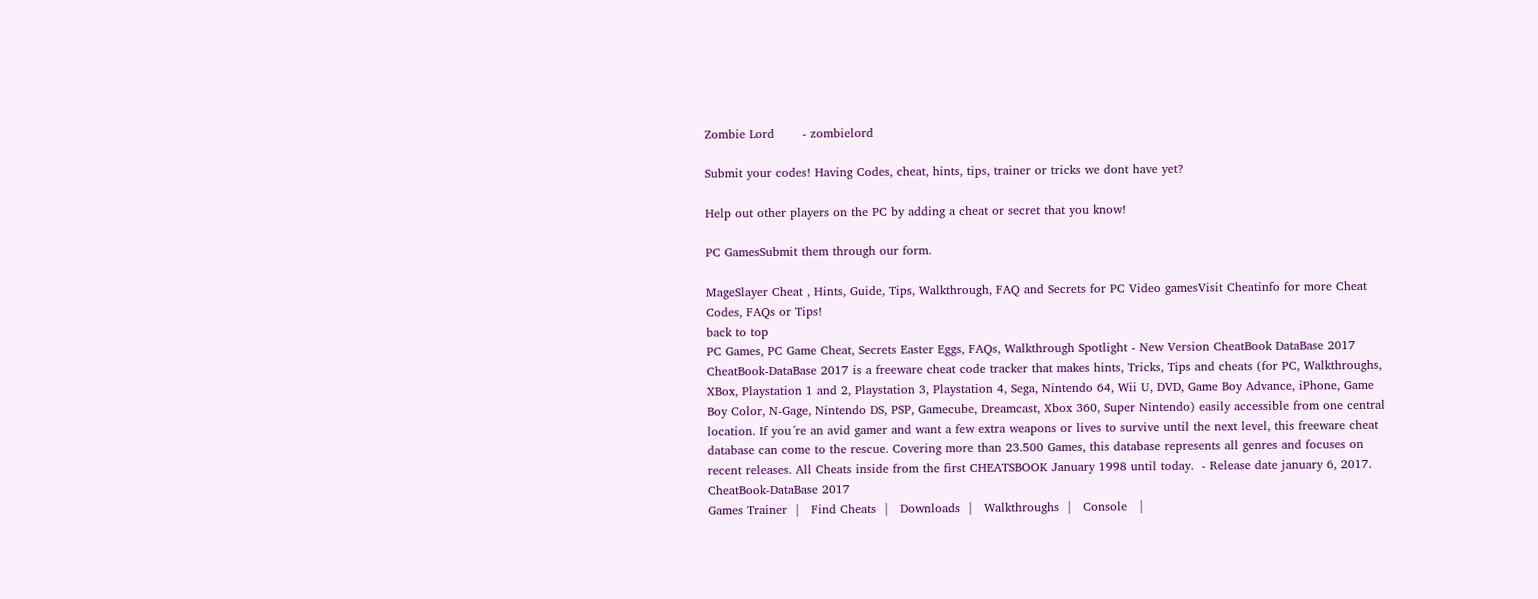Zombie Lord       - zombielord

Submit your codes! Having Codes, cheat, hints, tips, trainer or tricks we dont have yet?

Help out other players on the PC by adding a cheat or secret that you know!

PC GamesSubmit them through our form.

MageSlayer Cheat , Hints, Guide, Tips, Walkthrough, FAQ and Secrets for PC Video gamesVisit Cheatinfo for more Cheat Codes, FAQs or Tips!
back to top
PC Games, PC Game Cheat, Secrets Easter Eggs, FAQs, Walkthrough Spotlight - New Version CheatBook DataBase 2017
CheatBook-DataBase 2017 is a freeware cheat code tracker that makes hints, Tricks, Tips and cheats (for PC, Walkthroughs, XBox, Playstation 1 and 2, Playstation 3, Playstation 4, Sega, Nintendo 64, Wii U, DVD, Game Boy Advance, iPhone, Game Boy Color, N-Gage, Nintendo DS, PSP, Gamecube, Dreamcast, Xbox 360, Super Nintendo) easily accessible from one central location. If you´re an avid gamer and want a few extra weapons or lives to survive until the next level, this freeware cheat database can come to the rescue. Covering more than 23.500 Games, this database represents all genres and focuses on recent releases. All Cheats inside from the first CHEATSBOOK January 1998 until today.  - Release date january 6, 2017. CheatBook-DataBase 2017
Games Trainer  |   Find Cheats  |   Downloads  |   Walkthroughs  |   Console   |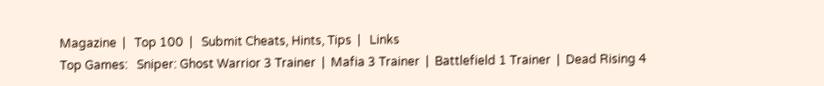Magazine  |   Top 100  |   Submit Cheats, Hints, Tips  |   Links
Top Games:   Sniper: Ghost Warrior 3 Trainer  |  Mafia 3 Trainer  |  Battlefield 1 Trainer  |  Dead Rising 4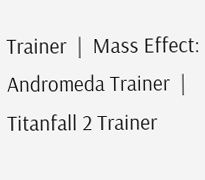Trainer  |  Mass Effect: Andromeda Trainer  |  Titanfall 2 Trainer